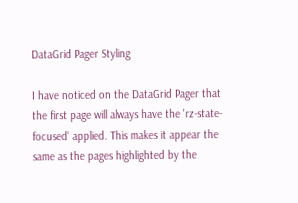DataGrid Pager Styling

I have noticed on the DataGrid Pager that the first page will always have the 'rz-state-focused' applied. This makes it appear the same as the pages highlighted by the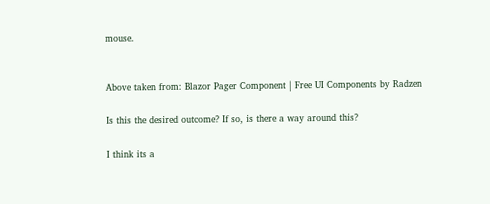mouse.


Above taken from: Blazor Pager Component | Free UI Components by Radzen

Is this the desired outcome? If so, is there a way around this?

I think its a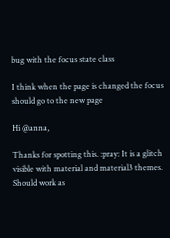bug with the focus state class

I think when the page is changed the focus should go to the new page

Hi @anna,

Thanks for spotting this. :pray: It is a glitch visible with material and material3 themes. Should work as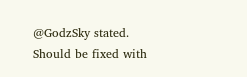@GodzSky stated. Should be fixed with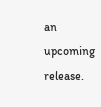an upcoming release.